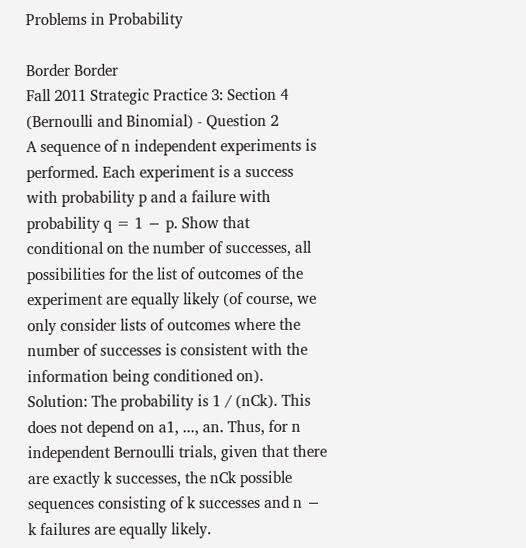Problems in Probability

Border Border
Fall 2011 Strategic Practice 3: Section 4 (Bernoulli and Binomial) - Question 2
A sequence of n independent experiments is performed. Each experiment is a success with probability p and a failure with probability q = 1 − p. Show that conditional on the number of successes, all possibilities for the list of outcomes of the experiment are equally likely (of course, we only consider lists of outcomes where the number of successes is consistent with the information being conditioned on).
Solution: The probability is 1 / (nCk). This does not depend on a1, ..., an. Thus, for n independent Bernoulli trials, given that there are exactly k successes, the nCk possible sequences consisting of k successes and n − k failures are equally likely.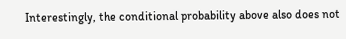Interestingly, the conditional probability above also does not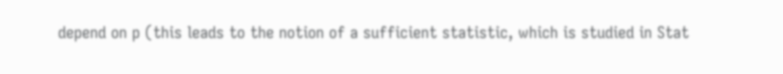depend on p (this leads to the notion of a sufficient statistic, which is studied in Stat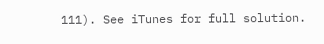111). See iTunes for full solution.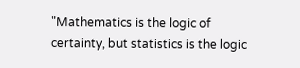"Mathematics is the logic of certainty, but statistics is the logic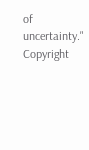of uncertainty."
Copyright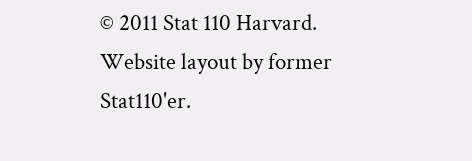© 2011 Stat 110 Harvard. Website layout by former Stat110'er.